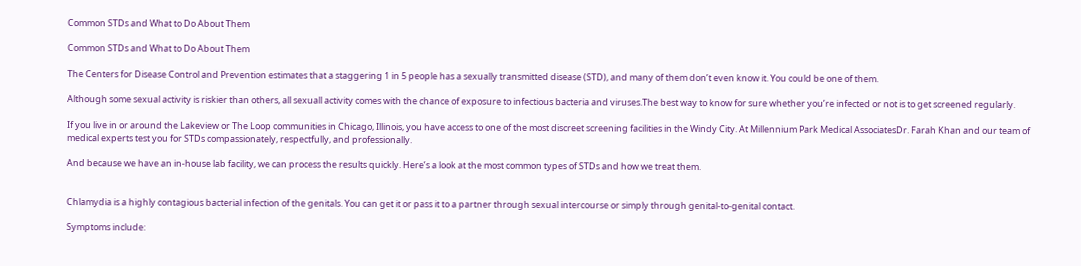Common STDs and What to Do About Them

Common STDs and What to Do About Them

The Centers for Disease Control and Prevention estimates that a staggering 1 in 5 people has a sexually transmitted disease (STD), and many of them don’t even know it. You could be one of them.

Although some sexual activity is riskier than others, all sexuall activity comes with the chance of exposure to infectious bacteria and viruses.The best way to know for sure whether you’re infected or not is to get screened regularly.

If you live in or around the Lakeview or The Loop communities in Chicago, Illinois, you have access to one of the most discreet screening facilities in the Windy City. At Millennium Park Medical AssociatesDr. Farah Khan and our team of medical experts test you for STDs compassionately, respectfully, and professionally.

And because we have an in-house lab facility, we can process the results quickly. Here’s a look at the most common types of STDs and how we treat them.


Chlamydia is a highly contagious bacterial infection of the genitals. You can get it or pass it to a partner through sexual intercourse or simply through genital-to-genital contact.

Symptoms include: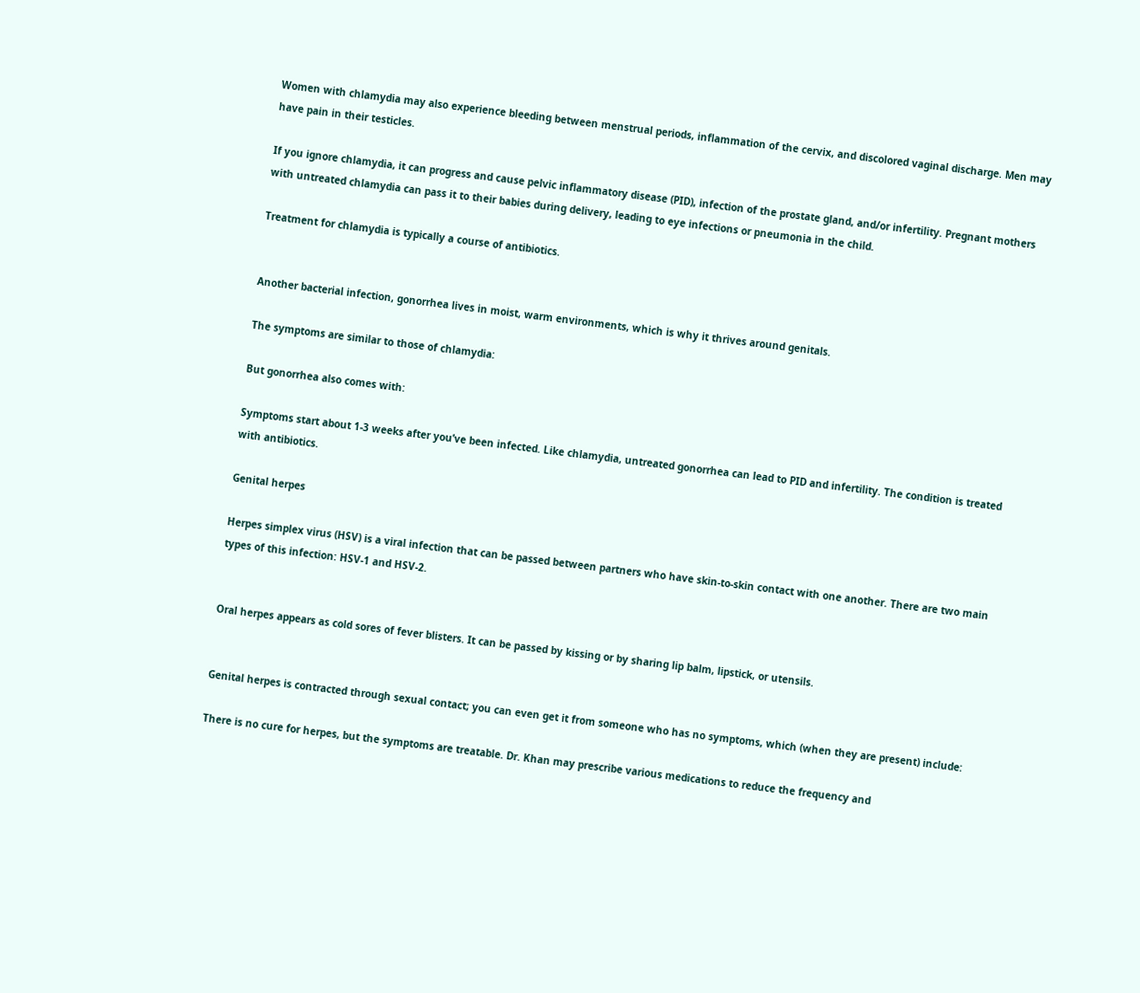Women with chlamydia may also experience bleeding between menstrual periods, inflammation of the cervix, and discolored vaginal discharge. Men may have pain in their testicles.

If you ignore chlamydia, it can progress and cause pelvic inflammatory disease (PID), infection of the prostate gland, and/or infertility. Pregnant mothers with untreated chlamydia can pass it to their babies during delivery, leading to eye infections or pneumonia in the child.

Treatment for chlamydia is typically a course of antibiotics.


Another bacterial infection, gonorrhea lives in moist, warm environments, which is why it thrives around genitals.

The symptoms are similar to those of chlamydia:

But gonorrhea also comes with:

Symptoms start about 1-3 weeks after you’ve been infected. Like chlamydia, untreated gonorrhea can lead to PID and infertility. The condition is treated with antibiotics.

Genital herpes

Herpes simplex virus (HSV) is a viral infection that can be passed between partners who have skin-to-skin contact with one another. There are two main types of this infection: HSV-1 and HSV-2.


Oral herpes appears as cold sores of fever blisters. It can be passed by kissing or by sharing lip balm, lipstick, or utensils.


Genital herpes is contracted through sexual contact; you can even get it from someone who has no symptoms, which (when they are present) include:

There is no cure for herpes, but the symptoms are treatable. Dr. Khan may prescribe various medications to reduce the frequency and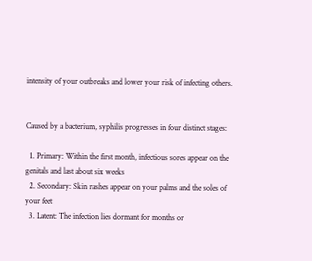intensity of your outbreaks and lower your risk of infecting others.


Caused by a bacterium, syphilis progresses in four distinct stages:

  1. Primary: Within the first month, infectious sores appear on the genitals and last about six weeks
  2. Secondary: Skin rashes appear on your palms and the soles of your feet
  3. Latent: The infection lies dormant for months or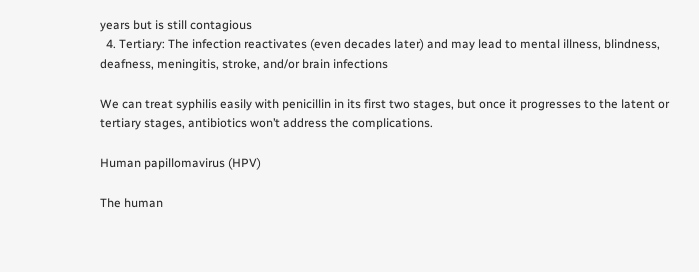years but is still contagious
  4. Tertiary: The infection reactivates (even decades later) and may lead to mental illness, blindness, deafness, meningitis, stroke, and/or brain infections

We can treat syphilis easily with penicillin in its first two stages, but once it progresses to the latent or tertiary stages, antibiotics won’t address the complications.

Human papillomavirus (HPV)

The human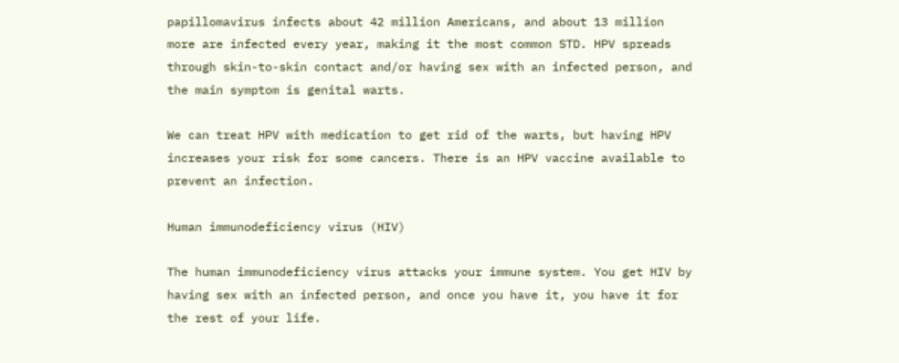papillomavirus infects about 42 million Americans, and about 13 million more are infected every year, making it the most common STD. HPV spreads through skin-to-skin contact and/or having sex with an infected person, and the main symptom is genital warts.

We can treat HPV with medication to get rid of the warts, but having HPV increases your risk for some cancers. There is an HPV vaccine available to prevent an infection.

Human immunodeficiency virus (HIV)

The human immunodeficiency virus attacks your immune system. You get HIV by having sex with an infected person, and once you have it, you have it for the rest of your life.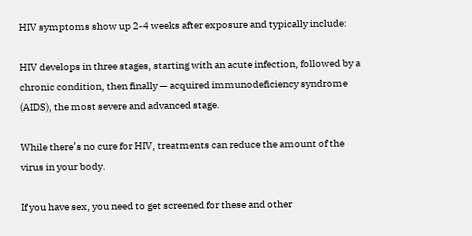HIV symptoms show up 2-4 weeks after exposure and typically include:

HIV develops in three stages, starting with an acute infection, followed by a chronic condition, then finally — acquired immunodeficiency syndrome (AIDS), the most severe and advanced stage.

While there’s no cure for HIV, treatments can reduce the amount of the virus in your body.

If you have sex, you need to get screened for these and other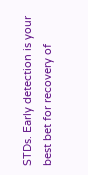STDs. Early detection is your best bet for recovery of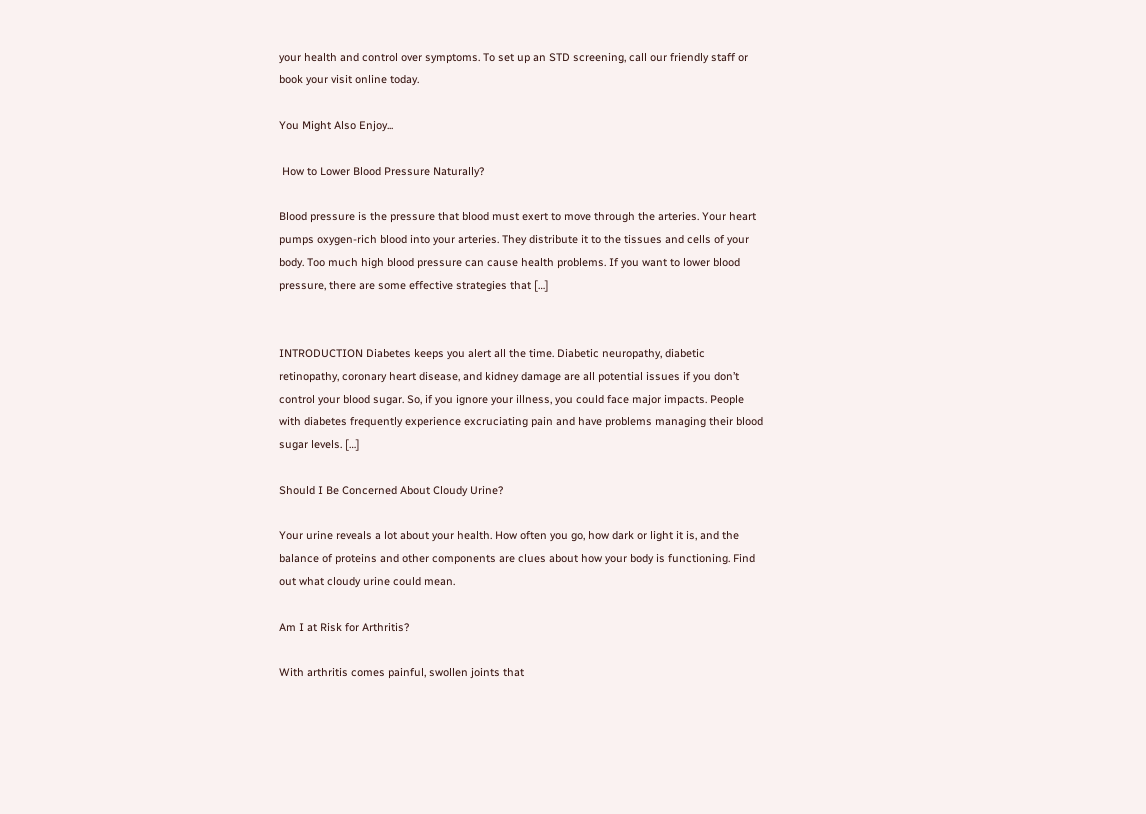your health and control over symptoms. To set up an STD screening, call our friendly staff or book your visit online today.

You Might Also Enjoy...

 How to Lower Blood Pressure Naturally?

Blood pressure is the pressure that blood must exert to move through the arteries. Your heart pumps oxygen-rich blood into your arteries. They distribute it to the tissues and cells of your body. Too much high blood pressure can cause health problems. If you want to lower blood pressure, there are some effective strategies that […]


INTRODUCTION Diabetes keeps you alert all the time. Diabetic neuropathy, diabetic retinopathy, coronary heart disease, and kidney damage are all potential issues if you don’t control your blood sugar. So, if you ignore your illness, you could face major impacts. People with diabetes frequently experience excruciating pain and have problems managing their blood sugar levels. […]

Should I Be Concerned About Cloudy Urine?

Your urine reveals a lot about your health. How often you go, how dark or light it is, and the balance of proteins and other components are clues about how your body is functioning. Find out what cloudy urine could mean.

Am I at Risk for Arthritis?

With arthritis comes painful, swollen joints that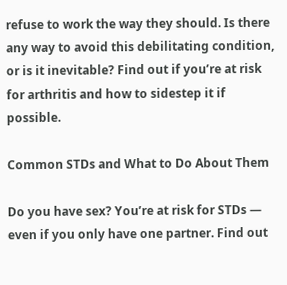refuse to work the way they should. Is there any way to avoid this debilitating condition, or is it inevitable? Find out if you’re at risk for arthritis and how to sidestep it if possible.

Common STDs and What to Do About Them

Do you have sex? You’re at risk for STDs — even if you only have one partner. Find out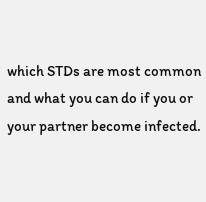which STDs are most common and what you can do if you or your partner become infected.